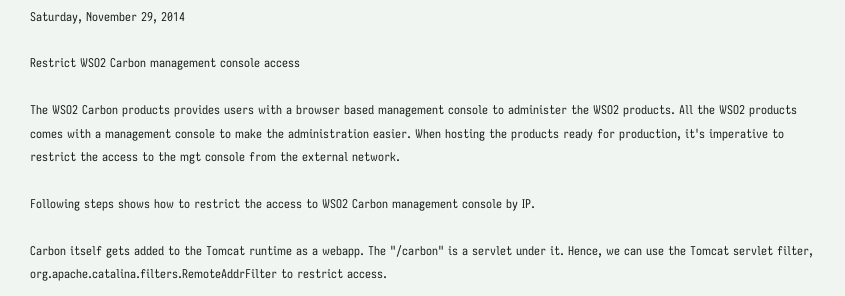Saturday, November 29, 2014

Restrict WSO2 Carbon management console access

The WSO2 Carbon products provides users with a browser based management console to administer the WSO2 products. All the WSO2 products comes with a management console to make the administration easier. When hosting the products ready for production, it's imperative to restrict the access to the mgt console from the external network.

Following steps shows how to restrict the access to WSO2 Carbon management console by IP.

Carbon itself gets added to the Tomcat runtime as a webapp. The "/carbon" is a servlet under it. Hence, we can use the Tomcat servlet filter, org.apache.catalina.filters.RemoteAddrFilter to restrict access.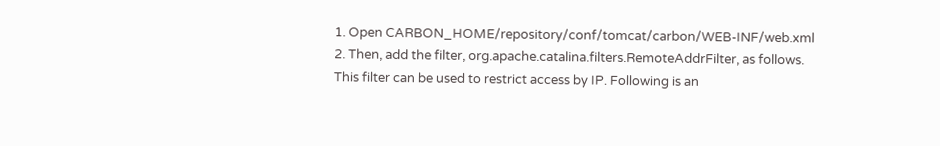1. Open CARBON_HOME/repository/conf/tomcat/carbon/WEB-INF/web.xml
2. Then, add the filter, org.apache.catalina.filters.RemoteAddrFilter, as follows. This filter can be used to restrict access by IP. Following is an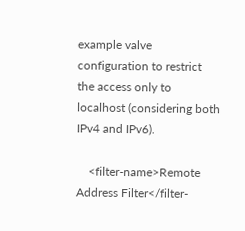example valve configuration to restrict the access only to localhost (considering both IPv4 and IPv6).

    <filter-name>Remote Address Filter</filter-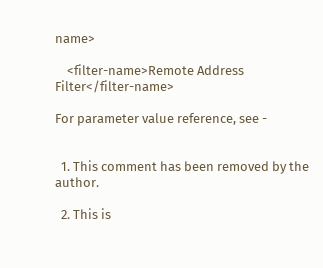name>

    <filter-name>Remote Address Filter</filter-name>

For parameter value reference, see -


  1. This comment has been removed by the author.

  2. This is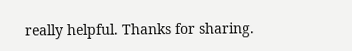really helpful. Thanks for sharing.